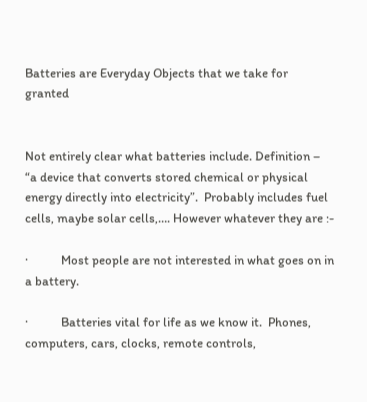Batteries are Everyday Objects that we take for granted


Not entirely clear what batteries include. Definition – “a device that converts stored chemical or physical energy directly into electricity”.  Probably includes fuel cells, maybe solar cells,…. However whatever they are :-

·           Most people are not interested in what goes on in a battery.

·           Batteries vital for life as we know it.  Phones, computers, cars, clocks, remote controls,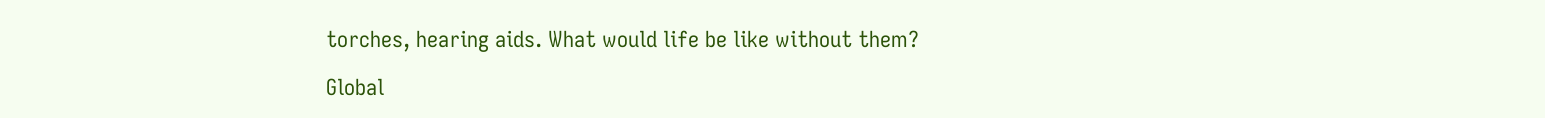torches, hearing aids. What would life be like without them?

Global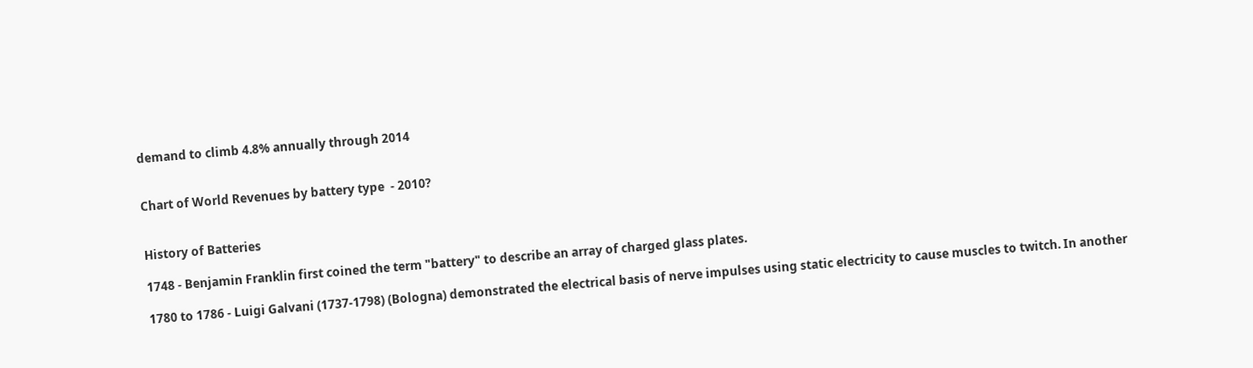demand to climb 4.8% annually through 2014


Chart of World Revenues by battery type  - 2010?


History of Batteries

1748 - Benjamin Franklin first coined the term "battery" to describe an array of charged glass plates.

1780 to 1786 - Luigi Galvani (1737-1798) (Bologna) demonstrated the electrical basis of nerve impulses using static electricity to cause muscles to twitch. In another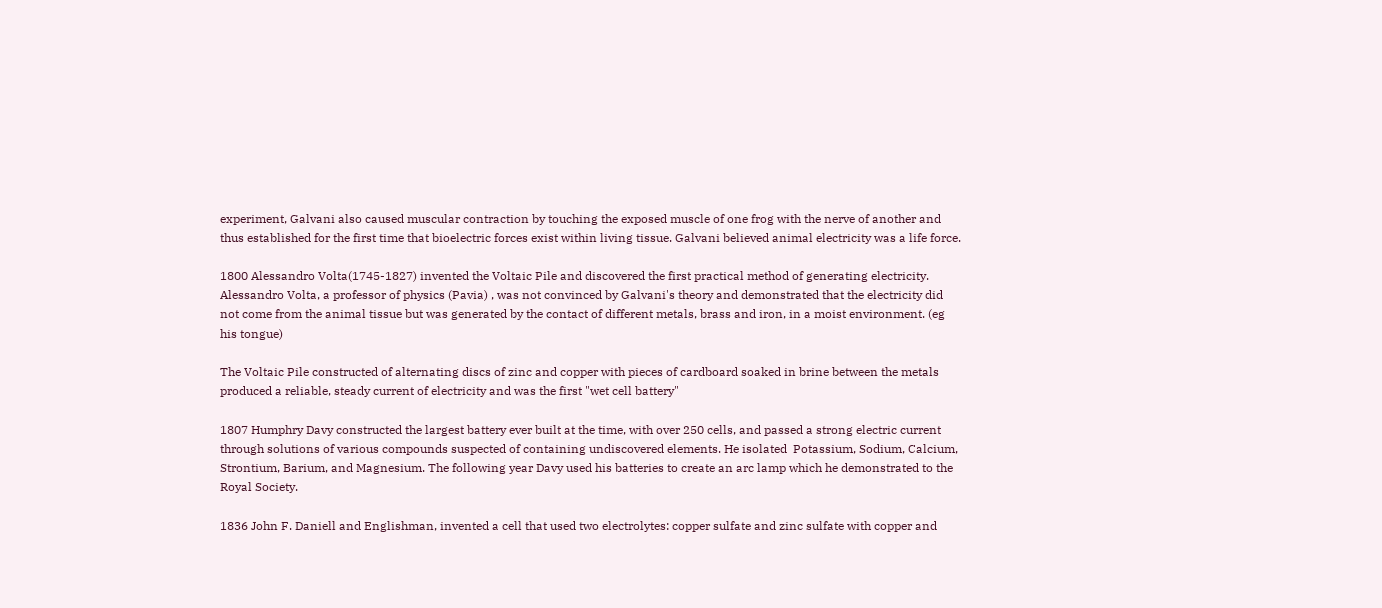experiment, Galvani also caused muscular contraction by touching the exposed muscle of one frog with the nerve of another and thus established for the first time that bioelectric forces exist within living tissue. Galvani believed animal electricity was a life force.

1800 Alessandro Volta(1745-1827) invented the Voltaic Pile and discovered the first practical method of generating electricity. Alessandro Volta, a professor of physics (Pavia) , was not convinced by Galvani's theory and demonstrated that the electricity did not come from the animal tissue but was generated by the contact of different metals, brass and iron, in a moist environment. (eg his tongue)

The Voltaic Pile constructed of alternating discs of zinc and copper with pieces of cardboard soaked in brine between the metals produced a reliable, steady current of electricity and was the first "wet cell battery"

1807 Humphry Davy constructed the largest battery ever built at the time, with over 250 cells, and passed a strong electric current through solutions of various compounds suspected of containing undiscovered elements. He isolated  Potassium, Sodium, Calcium, Strontium, Barium, and Magnesium. The following year Davy used his batteries to create an arc lamp which he demonstrated to the Royal Society.

1836 John F. Daniell and Englishman, invented a cell that used two electrolytes: copper sulfate and zinc sulfate with copper and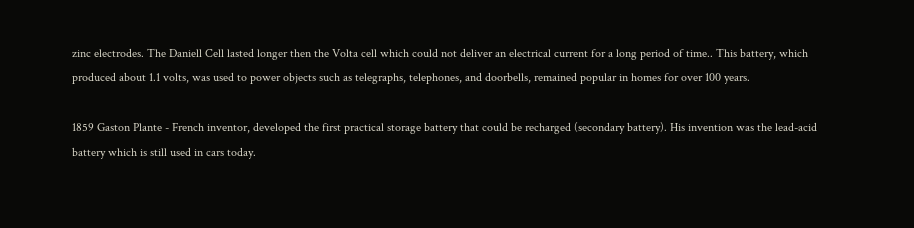zinc electrodes. The Daniell Cell lasted longer then the Volta cell which could not deliver an electrical current for a long period of time.. This battery, which produced about 1.1 volts, was used to power objects such as telegraphs, telephones, and doorbells, remained popular in homes for over 100 years.

1859 Gaston Plante - French inventor, developed the first practical storage battery that could be recharged (secondary battery). His invention was the lead-acid  battery which is still used in cars today.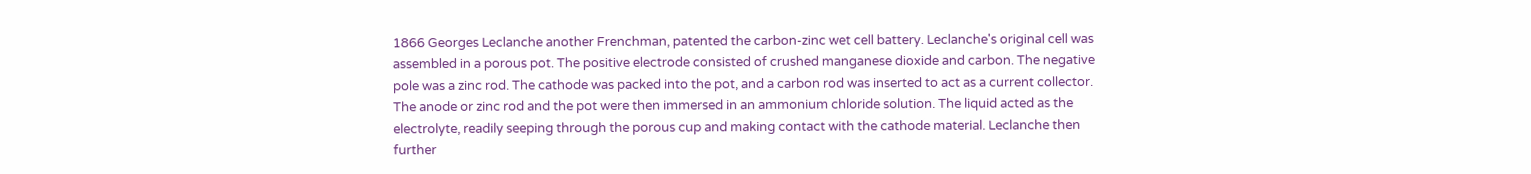1866 Georges Leclanche another Frenchman, patented the carbon-zinc wet cell battery. Leclanche's original cell was assembled in a porous pot. The positive electrode consisted of crushed manganese dioxide and carbon. The negative pole was a zinc rod. The cathode was packed into the pot, and a carbon rod was inserted to act as a current collector. The anode or zinc rod and the pot were then immersed in an ammonium chloride solution. The liquid acted as the electrolyte, readily seeping through the porous cup and making contact with the cathode material. Leclanche then further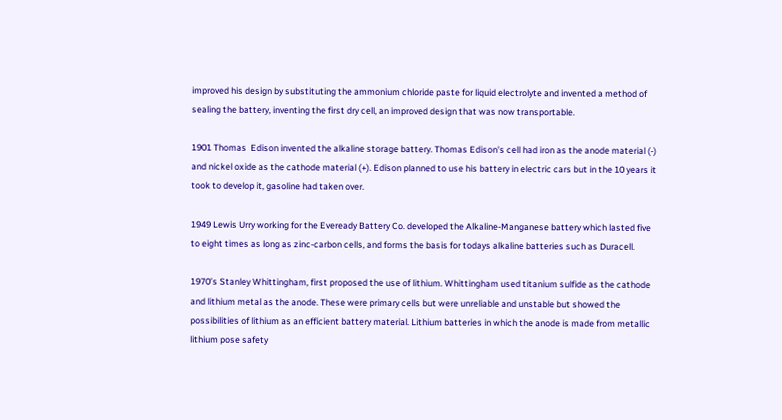improved his design by substituting the ammonium chloride paste for liquid electrolyte and invented a method of sealing the battery, inventing the first dry cell, an improved design that was now transportable.

1901 Thomas  Edison invented the alkaline storage battery. Thomas Edison's cell had iron as the anode material (-) and nickel oxide as the cathode material (+). Edison planned to use his battery in electric cars but in the 10 years it took to develop it, gasoline had taken over.

1949 Lewis Urry working for the Eveready Battery Co. developed the Alkaline-Manganese battery which lasted five to eight times as long as zinc-carbon cells, and forms the basis for todays alkaline batteries such as Duracell.

1970’s Stanley Whittingham, first proposed the use of lithium. Whittingham used titanium sulfide as the cathode and lithium metal as the anode. These were primary cells but were unreliable and unstable but showed the possibilities of lithium as an efficient battery material. Lithium batteries in which the anode is made from metallic lithium pose safety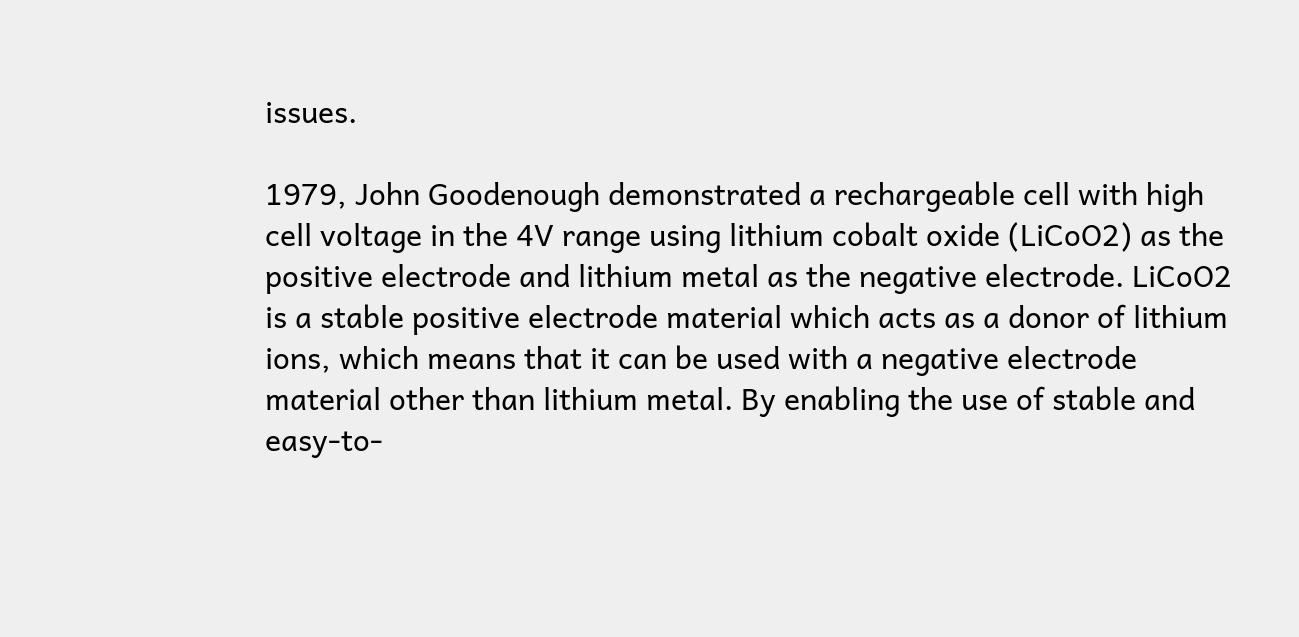issues.

1979, John Goodenough demonstrated a rechargeable cell with high cell voltage in the 4V range using lithium cobalt oxide (LiCoO2) as the positive electrode and lithium metal as the negative electrode. LiCoO2 is a stable positive electrode material which acts as a donor of lithium ions, which means that it can be used with a negative electrode material other than lithium metal. By enabling the use of stable and easy-to-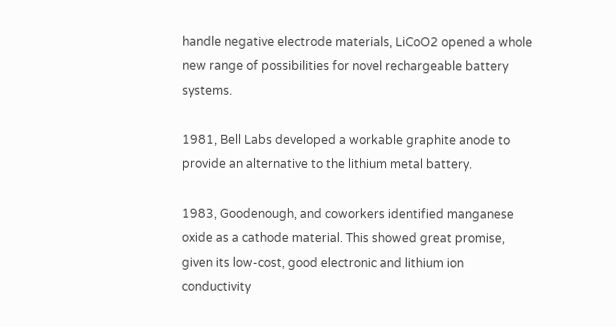handle negative electrode materials, LiCoO2 opened a whole new range of possibilities for novel rechargeable battery systems.

1981, Bell Labs developed a workable graphite anode to provide an alternative to the lithium metal battery.

1983, Goodenough, and coworkers identified manganese oxide as a cathode material. This showed great promise, given its low-cost, good electronic and lithium ion conductivity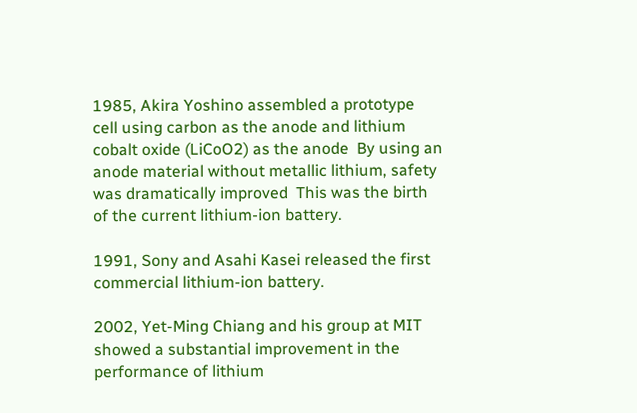1985, Akira Yoshino assembled a prototype cell using carbon as the anode and lithium cobalt oxide (LiCoO2) as the anode  By using an anode material without metallic lithium, safety was dramatically improved  This was the birth of the current lithium-ion battery.

1991, Sony and Asahi Kasei released the first commercial lithium-ion battery.

2002, Yet-Ming Chiang and his group at MIT showed a substantial improvement in the performance of lithium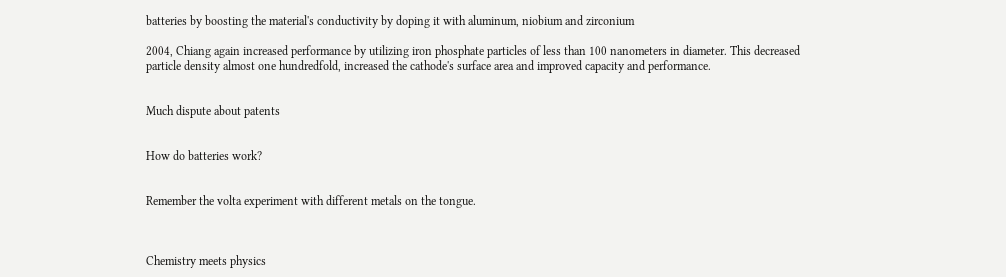batteries by boosting the material's conductivity by doping it with aluminum, niobium and zirconium

2004, Chiang again increased performance by utilizing iron phosphate particles of less than 100 nanometers in diameter. This decreased particle density almost one hundredfold, increased the cathode's surface area and improved capacity and performance.


Much dispute about patents


How do batteries work?


Remember the volta experiment with different metals on the tongue.



Chemistry meets physics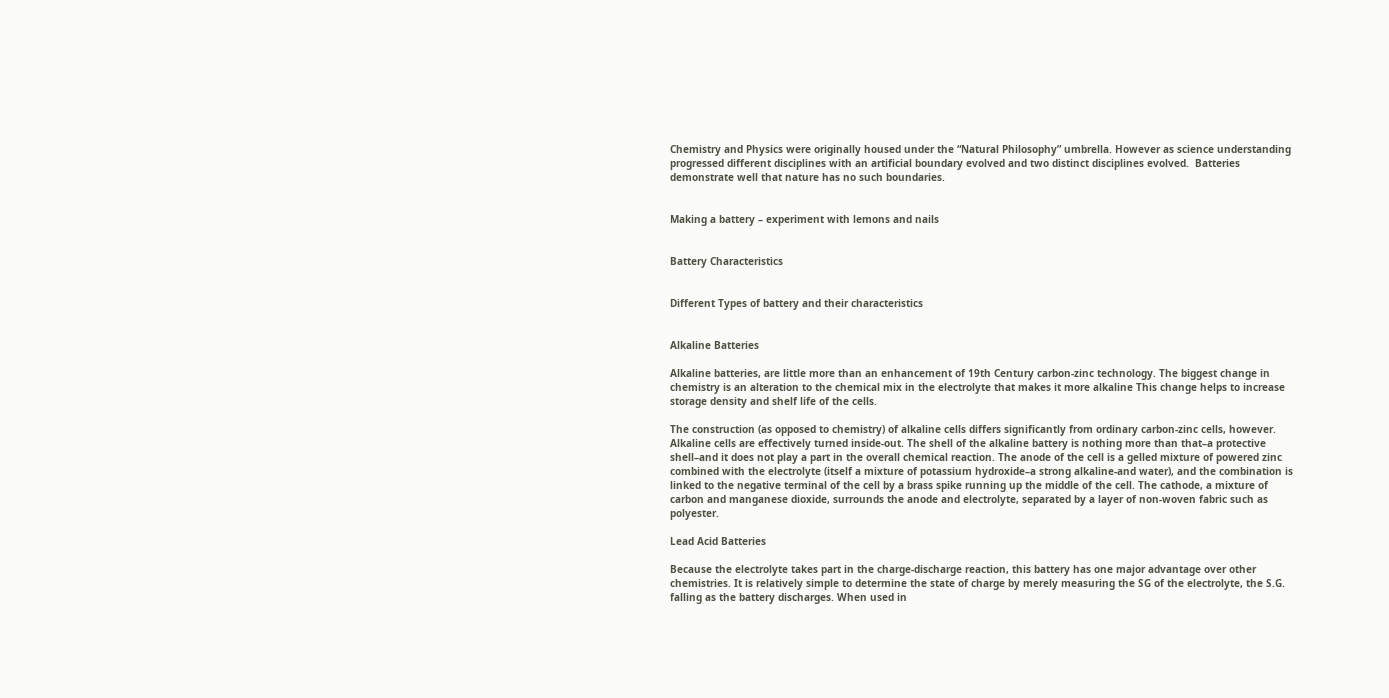Chemistry and Physics were originally housed under the “Natural Philosophy” umbrella. However as science understanding progressed different disciplines with an artificial boundary evolved and two distinct disciplines evolved.  Batteries demonstrate well that nature has no such boundaries.


Making a battery – experiment with lemons and nails


Battery Characteristics


Different Types of battery and their characteristics


Alkaline Batteries

Alkaline batteries, are little more than an enhancement of 19th Century carbon-zinc technology. The biggest change in chemistry is an alteration to the chemical mix in the electrolyte that makes it more alkaline This change helps to increase storage density and shelf life of the cells.

The construction (as opposed to chemistry) of alkaline cells differs significantly from ordinary carbon-zinc cells, however. Alkaline cells are effectively turned inside-out. The shell of the alkaline battery is nothing more than that–a protective shell–and it does not play a part in the overall chemical reaction. The anode of the cell is a gelled mixture of powered zinc combined with the electrolyte (itself a mixture of potassium hydroxide–a strong alkaline-and water), and the combination is linked to the negative terminal of the cell by a brass spike running up the middle of the cell. The cathode, a mixture of carbon and manganese dioxide, surrounds the anode and electrolyte, separated by a layer of non-woven fabric such as polyester.

Lead Acid Batteries

Because the electrolyte takes part in the charge-discharge reaction, this battery has one major advantage over other chemistries. It is relatively simple to determine the state of charge by merely measuring the SG of the electrolyte, the S.G. falling as the battery discharges. When used in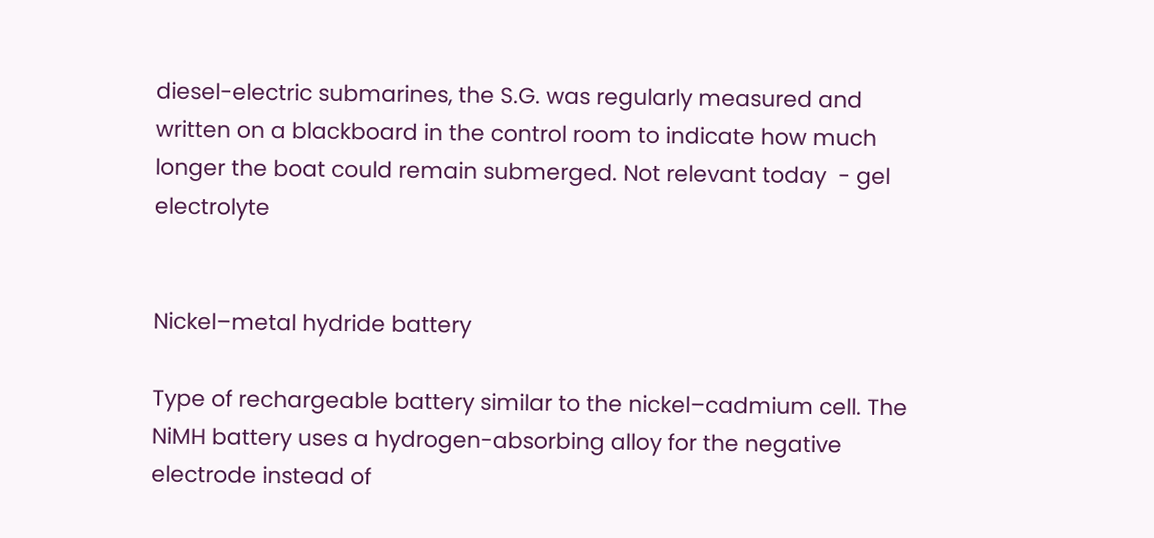diesel-electric submarines, the S.G. was regularly measured and written on a blackboard in the control room to indicate how much longer the boat could remain submerged. Not relevant today  - gel electrolyte


Nickel–metal hydride battery

Type of rechargeable battery similar to the nickel–cadmium cell. The NiMH battery uses a hydrogen-absorbing alloy for the negative electrode instead of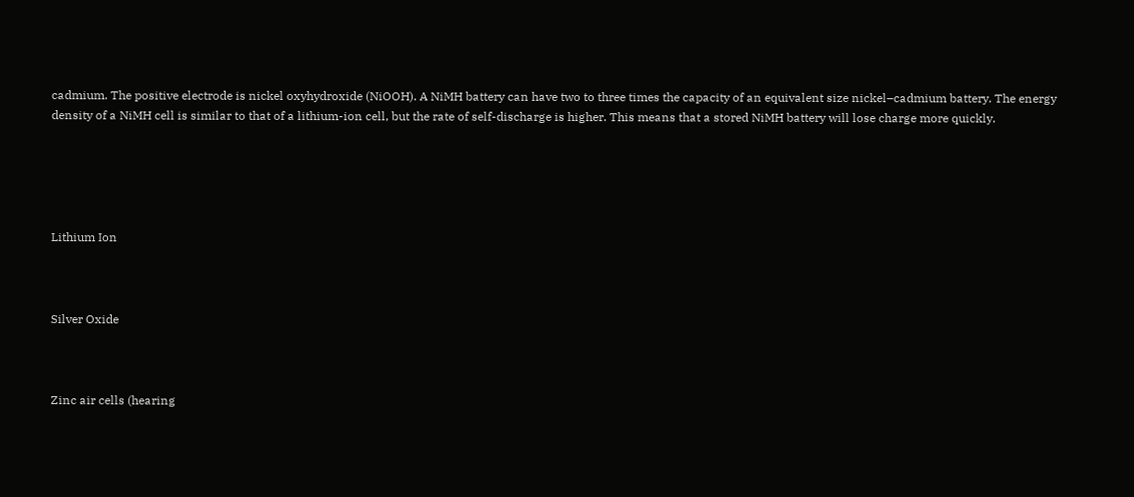cadmium. The positive electrode is nickel oxyhydroxide (NiOOH). A NiMH battery can have two to three times the capacity of an equivalent size nickel–cadmium battery. The energy density of a NiMH cell is similar to that of a lithium-ion cell, but the rate of self-discharge is higher. This means that a stored NiMH battery will lose charge more quickly.





Lithium Ion



Silver Oxide



Zinc air cells (hearing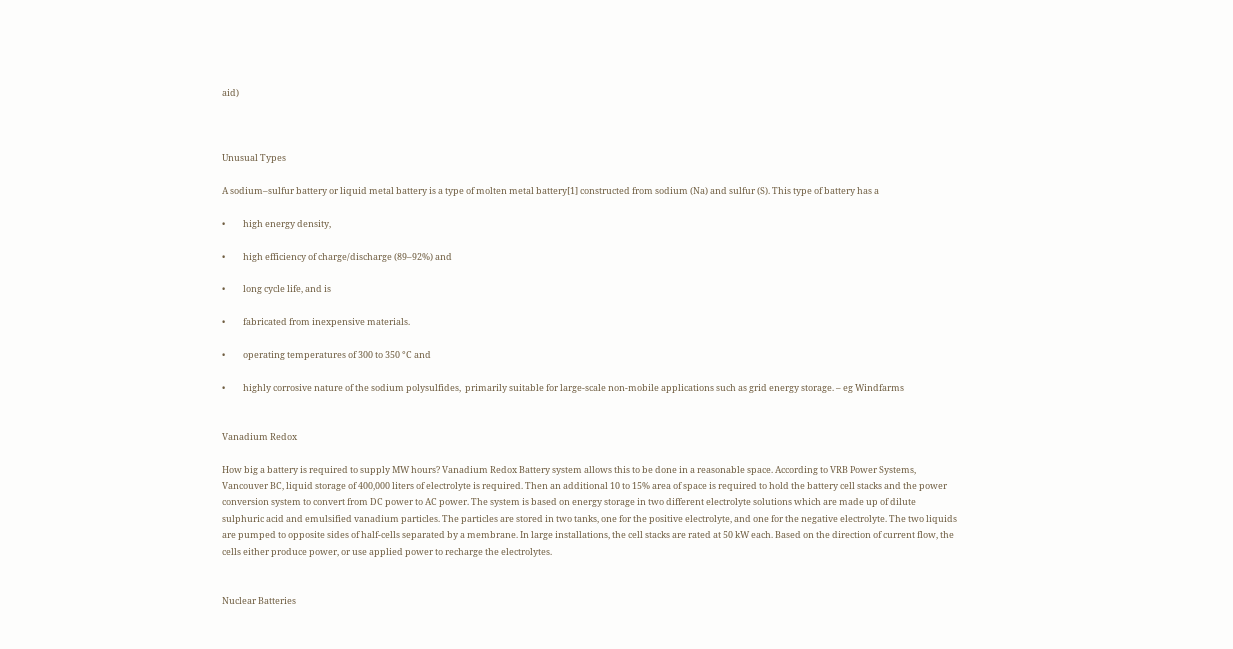aid)



Unusual Types

A sodium–sulfur battery or liquid metal battery is a type of molten metal battery[1] constructed from sodium (Na) and sulfur (S). This type of battery has a

•         high energy density,

•         high efficiency of charge/discharge (89–92%) and

•         long cycle life, and is

•         fabricated from inexpensive materials.

•         operating temperatures of 300 to 350 °C and

•         highly corrosive nature of the sodium polysulfides,  primarily suitable for large-scale non-mobile applications such as grid energy storage. – eg Windfarms


Vanadium Redox

How big a battery is required to supply MW hours? Vanadium Redox Battery system allows this to be done in a reasonable space. According to VRB Power Systems, Vancouver BC, liquid storage of 400,000 liters of electrolyte is required. Then an additional 10 to 15% area of space is required to hold the battery cell stacks and the power conversion system to convert from DC power to AC power. The system is based on energy storage in two different electrolyte solutions which are made up of dilute sulphuric acid and emulsified vanadium particles. The particles are stored in two tanks, one for the positive electrolyte, and one for the negative electrolyte. The two liquids are pumped to opposite sides of half-cells separated by a membrane. In large installations, the cell stacks are rated at 50 kW each. Based on the direction of current flow, the cells either produce power, or use applied power to recharge the electrolytes.


Nuclear Batteries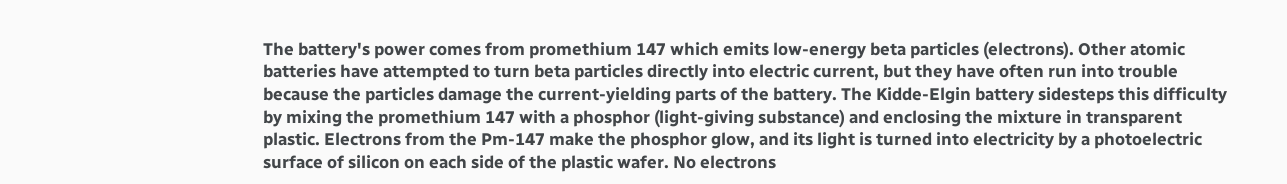The battery's power comes from promethium 147 which emits low-energy beta particles (electrons). Other atomic batteries have attempted to turn beta particles directly into electric current, but they have often run into trouble because the particles damage the current-yielding parts of the battery. The Kidde-Elgin battery sidesteps this difficulty by mixing the promethium 147 with a phosphor (light-giving substance) and enclosing the mixture in transparent plastic. Electrons from the Pm-147 make the phosphor glow, and its light is turned into electricity by a photoelectric surface of silicon on each side of the plastic wafer. No electrons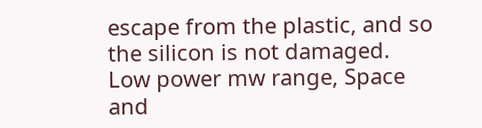escape from the plastic, and so the silicon is not damaged.  Low power mw range, Space and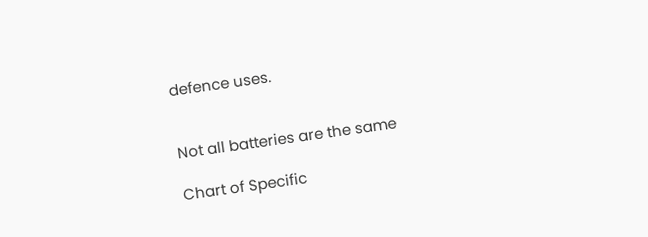defence uses.


Not all batteries are the same

Chart of Specific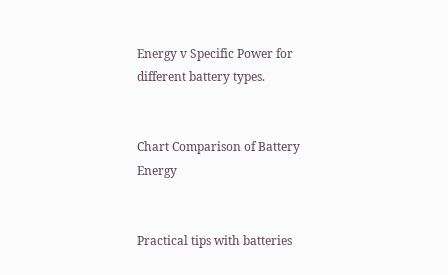Energy v Specific Power for different battery types.


Chart Comparison of Battery Energy


Practical tips with batteries